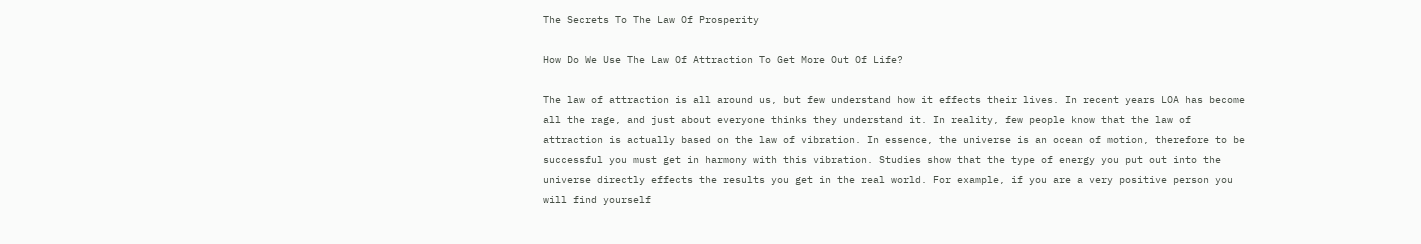The Secrets To The Law Of Prosperity

How Do We Use The Law Of Attraction To Get More Out Of Life?

The law of attraction is all around us, but few understand how it effects their lives. In recent years LOA has become all the rage, and just about everyone thinks they understand it. In reality, few people know that the law of attraction is actually based on the law of vibration. In essence, the universe is an ocean of motion, therefore to be successful you must get in harmony with this vibration. Studies show that the type of energy you put out into the universe directly effects the results you get in the real world. For example, if you are a very positive person you will find yourself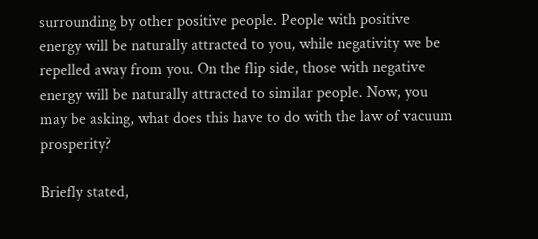surrounding by other positive people. People with positive energy will be naturally attracted to you, while negativity we be repelled away from you. On the flip side, those with negative energy will be naturally attracted to similar people. Now, you may be asking, what does this have to do with the law of vacuum prosperity?

Briefly stated,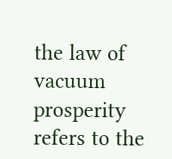the law of vacuum prosperity refers to the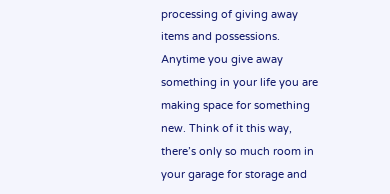processing of giving away items and possessions. Anytime you give away something in your life you are making space for something new. Think of it this way, there’s only so much room in your garage for storage and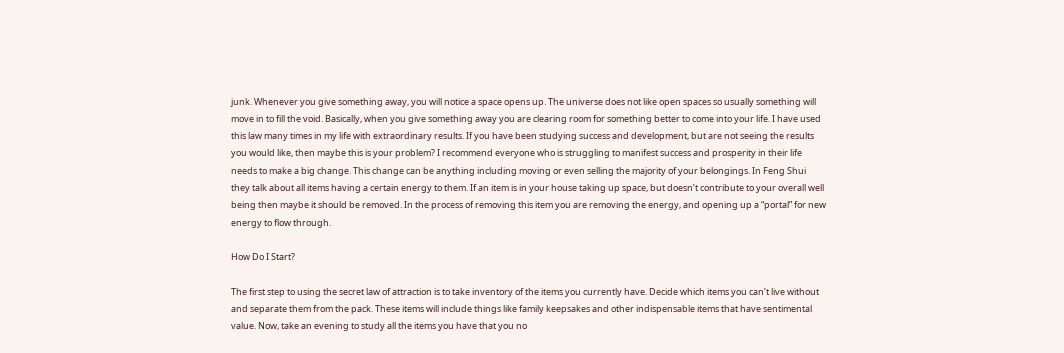junk. Whenever you give something away, you will notice a space opens up. The universe does not like open spaces so usually something will move in to fill the void. Basically, when you give something away you are clearing room for something better to come into your life. I have used this law many times in my life with extraordinary results. If you have been studying success and development, but are not seeing the results you would like, then maybe this is your problem? I recommend everyone who is struggling to manifest success and prosperity in their life needs to make a big change. This change can be anything including moving or even selling the majority of your belongings. In Feng Shui they talk about all items having a certain energy to them. If an item is in your house taking up space, but doesn’t contribute to your overall well being then maybe it should be removed. In the process of removing this item you are removing the energy, and opening up a “portal” for new energy to flow through.

How Do I Start?

The first step to using the secret law of attraction is to take inventory of the items you currently have. Decide which items you can’t live without and separate them from the pack. These items will include things like family keepsakes and other indispensable items that have sentimental value. Now, take an evening to study all the items you have that you no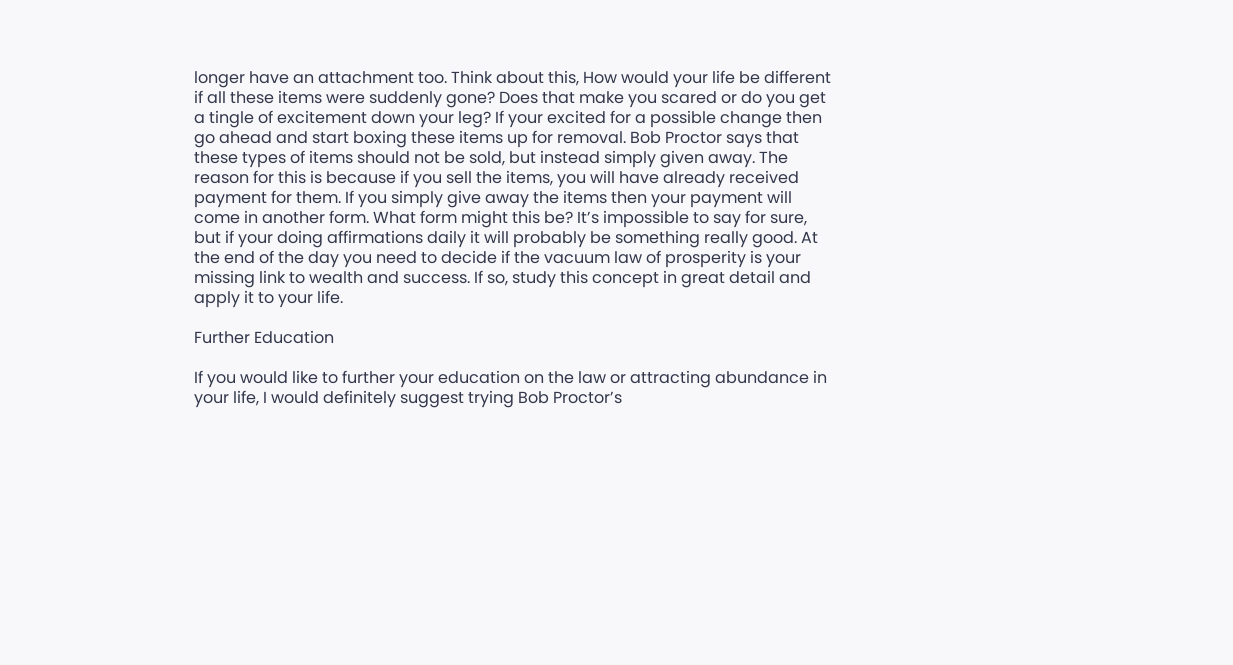longer have an attachment too. Think about this, How would your life be different if all these items were suddenly gone? Does that make you scared or do you get a tingle of excitement down your leg? If your excited for a possible change then go ahead and start boxing these items up for removal. Bob Proctor says that these types of items should not be sold, but instead simply given away. The reason for this is because if you sell the items, you will have already received payment for them. If you simply give away the items then your payment will come in another form. What form might this be? It’s impossible to say for sure, but if your doing affirmations daily it will probably be something really good. At the end of the day you need to decide if the vacuum law of prosperity is your missing link to wealth and success. If so, study this concept in great detail and apply it to your life.

Further Education

If you would like to further your education on the law or attracting abundance in your life, I would definitely suggest trying Bob Proctor’s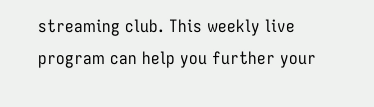streaming club. This weekly live program can help you further your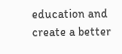education and create a better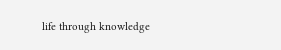life through knowledge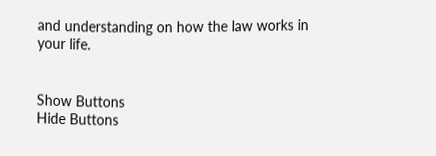and understanding on how the law works in your life.


Show Buttons
Hide Buttons